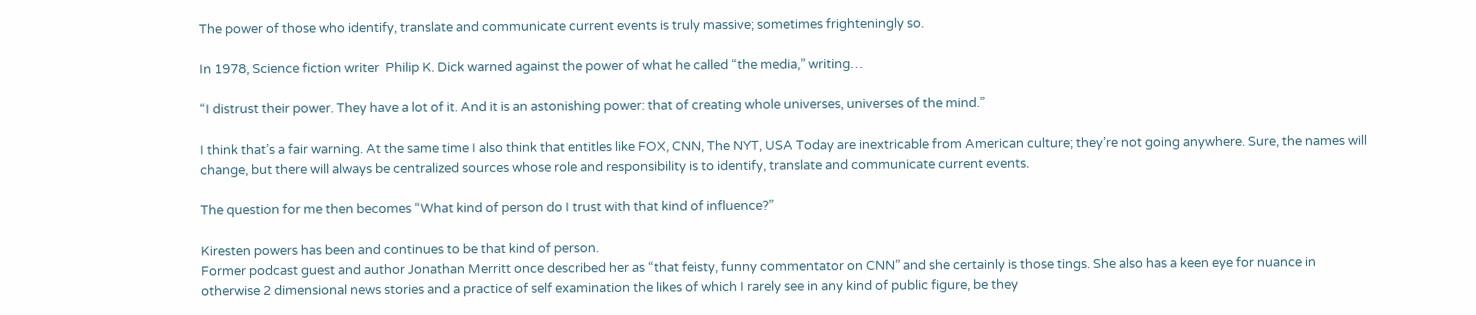The power of those who identify, translate and communicate current events is truly massive; sometimes frighteningly so.

In 1978, Science fiction writer  Philip K. Dick warned against the power of what he called “the media,” writing…

“I distrust their power. They have a lot of it. And it is an astonishing power: that of creating whole universes, universes of the mind.”

I think that’s a fair warning. At the same time I also think that entitles like FOX, CNN, The NYT, USA Today are inextricable from American culture; they’re not going anywhere. Sure, the names will change, but there will always be centralized sources whose role and responsibility is to identify, translate and communicate current events.

The question for me then becomes “What kind of person do I trust with that kind of influence?”

Kiresten powers has been and continues to be that kind of person.
Former podcast guest and author Jonathan Merritt once described her as “that feisty, funny commentator on CNN” and she certainly is those tings. She also has a keen eye for nuance in otherwise 2 dimensional news stories and a practice of self examination the likes of which I rarely see in any kind of public figure, be they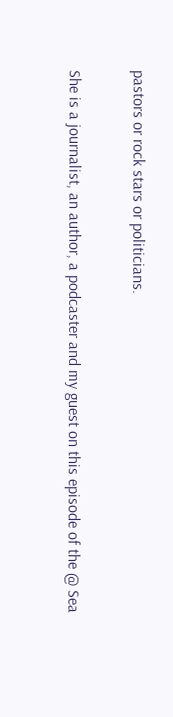pastors or rock stars or politicians.

She is a journalist, an author, a podcaster and my guest on this episode of the @ Sea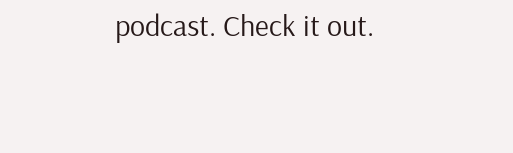podcast. Check it out.